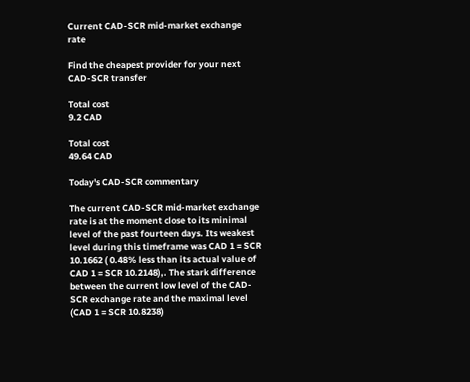Current CAD-SCR mid-market exchange rate

Find the cheapest provider for your next CAD-SCR transfer

Total cost
9.2 CAD

Total cost
49.64 CAD

Today's CAD-SCR commentary

The current CAD-SCR mid-market exchange rate is at the moment close to its minimal level of the past fourteen days. Its weakest level during this timeframe was CAD 1 = SCR 10.1662 ( 0.48% less than its actual value of CAD 1 = SCR 10.2148),. The stark difference between the current low level of the CAD-SCR exchange rate and the maximal level (CAD 1 = SCR 10.8238)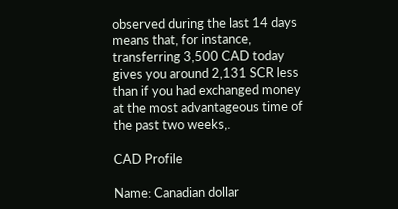observed during the last 14 days means that, for instance, transferring 3,500 CAD today gives you around 2,131 SCR less than if you had exchanged money at the most advantageous time of the past two weeks,.

CAD Profile

Name: Canadian dollar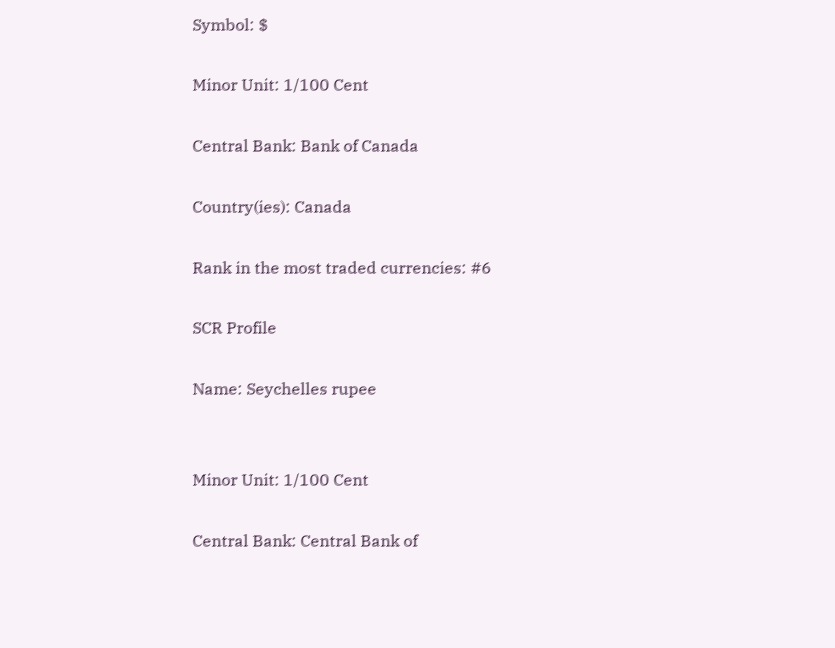Symbol: $

Minor Unit: 1/100 Cent

Central Bank: Bank of Canada

Country(ies): Canada

Rank in the most traded currencies: #6

SCR Profile

Name: Seychelles rupee


Minor Unit: 1/100 Cent

Central Bank: Central Bank of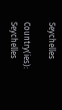Seychelles

Country(ies): Seychelles